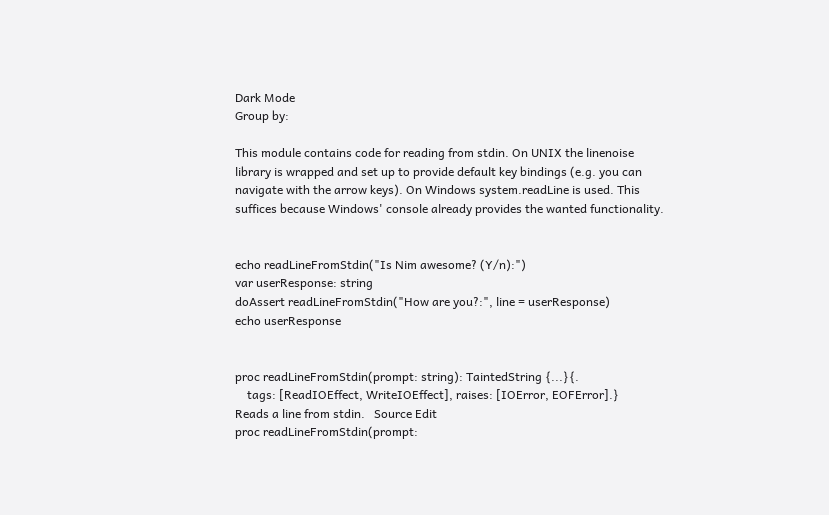Dark Mode
Group by:

This module contains code for reading from stdin. On UNIX the linenoise library is wrapped and set up to provide default key bindings (e.g. you can navigate with the arrow keys). On Windows system.readLine is used. This suffices because Windows' console already provides the wanted functionality.


echo readLineFromStdin("Is Nim awesome? (Y/n):")
var userResponse: string
doAssert readLineFromStdin("How are you?:", line = userResponse)
echo userResponse


proc readLineFromStdin(prompt: string): TaintedString {...}{.
    tags: [ReadIOEffect, WriteIOEffect], raises: [IOError, EOFError].}
Reads a line from stdin.   Source Edit
proc readLineFromStdin(prompt: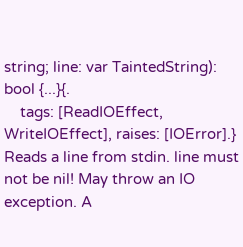string; line: var TaintedString): bool {...}{.
    tags: [ReadIOEffect, WriteIOEffect], raises: [IOError].}
Reads a line from stdin. line must not be nil! May throw an IO exception. A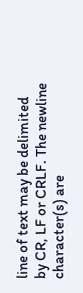line of text may be delimited by CR, LF or CRLF. The newline character(s) are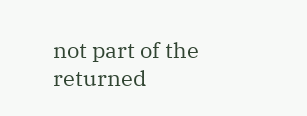not part of the returned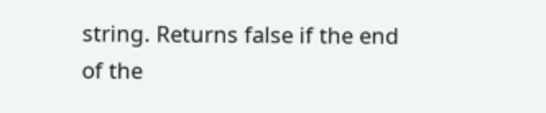string. Returns false if the end of the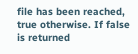file has been reached, true otherwise. If false is returned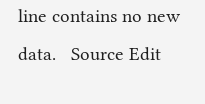line contains no new data.   Source Edit